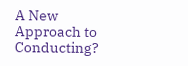A New Approach to Conducting?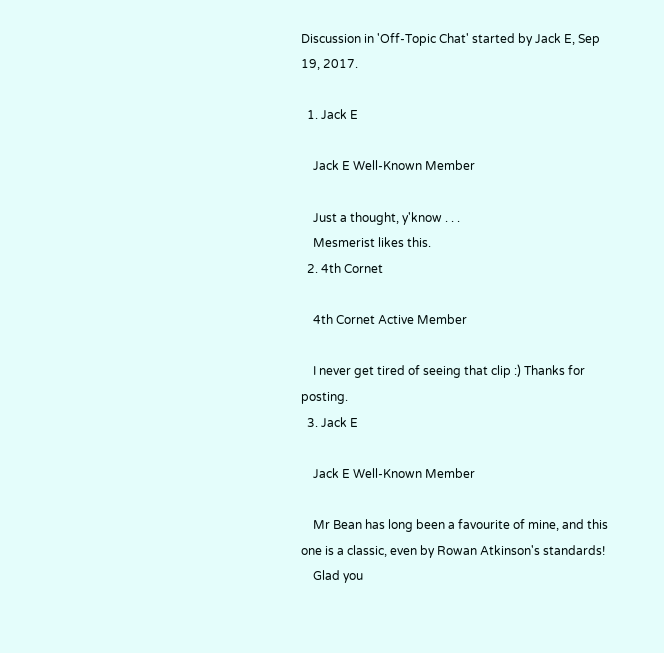Discussion in 'Off-Topic Chat' started by Jack E, Sep 19, 2017.

  1. Jack E

    Jack E Well-Known Member

    Just a thought, y'know . . .
    Mesmerist likes this.
  2. 4th Cornet

    4th Cornet Active Member

    I never get tired of seeing that clip :) Thanks for posting.
  3. Jack E

    Jack E Well-Known Member

    Mr Bean has long been a favourite of mine, and this one is a classic, even by Rowan Atkinson's standards!
    Glad you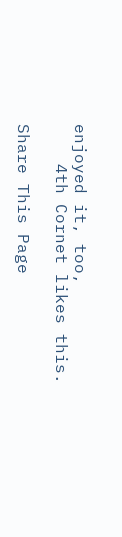enjoyed it, too,
    4th Cornet likes this.

Share This Page